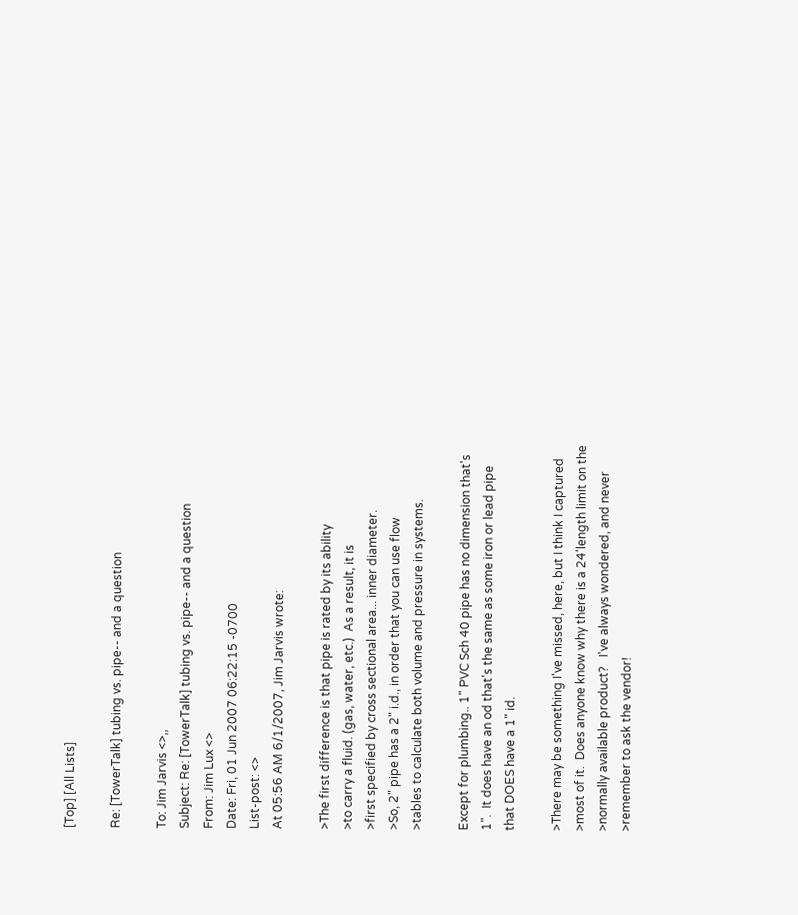[Top] [All Lists]

Re: [TowerTalk] tubing vs. pipe-- and a question

To: Jim Jarvis <>,,
Subject: Re: [TowerTalk] tubing vs. pipe-- and a question
From: Jim Lux <>
Date: Fri, 01 Jun 2007 06:22:15 -0700
List-post: <>
At 05:56 AM 6/1/2007, Jim Jarvis wrote:

>The first difference is that pipe is rated by its ability
>to carry a fluid. (gas, water, etc.)  As a result, it is
>first specified by cross sectional area... inner diameter.
>So, 2" pipe has a 2" i.d., in order that you can use flow
>tables to calculate both volume and pressure in systems.

Except for plumbing.. 1" PVC Sch 40 pipe has no dimension that's
1".  It does have an od that's the same as some iron or lead pipe
that DOES have a 1" id.

>There may be something I've missed, here, but I think I captured
>most of it.  Does anyone know why there is a 24'length limit on the
>normally available product?   I've always wondered, and never
>remember to ask the vendor!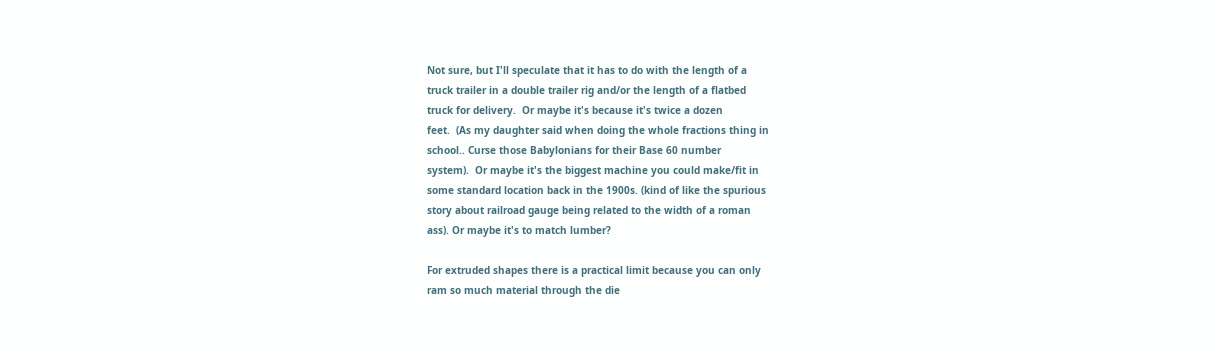Not sure, but I'll speculate that it has to do with the length of a
truck trailer in a double trailer rig and/or the length of a flatbed
truck for delivery.  Or maybe it's because it's twice a dozen
feet.  (As my daughter said when doing the whole fractions thing in
school.. Curse those Babylonians for their Base 60 number
system).  Or maybe it's the biggest machine you could make/fit in
some standard location back in the 1900s. (kind of like the spurious
story about railroad gauge being related to the width of a roman
ass). Or maybe it's to match lumber?

For extruded shapes there is a practical limit because you can only
ram so much material through the die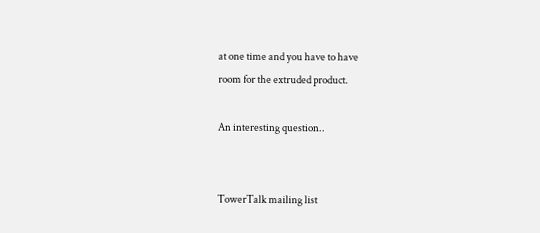at one time and you have to have
room for the extruded product.

An interesting question..


TowerTalk mailing list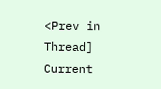<Prev in Thread] Current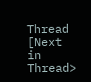Thread [Next in Thread>